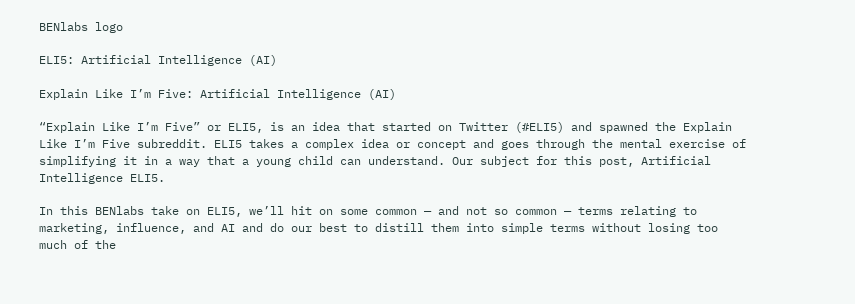BENlabs logo

ELI5: Artificial Intelligence (AI)

Explain Like I’m Five: Artificial Intelligence (AI)

“Explain Like I’m Five” or ELI5, is an idea that started on Twitter (#ELI5) and spawned the Explain Like I’m Five subreddit. ELI5 takes a complex idea or concept and goes through the mental exercise of simplifying it in a way that a young child can understand. Our subject for this post, Artificial Intelligence ELI5.

In this BENlabs take on ELI5, we’ll hit on some common — and not so common — terms relating to marketing, influence, and AI and do our best to distill them into simple terms without losing too much of the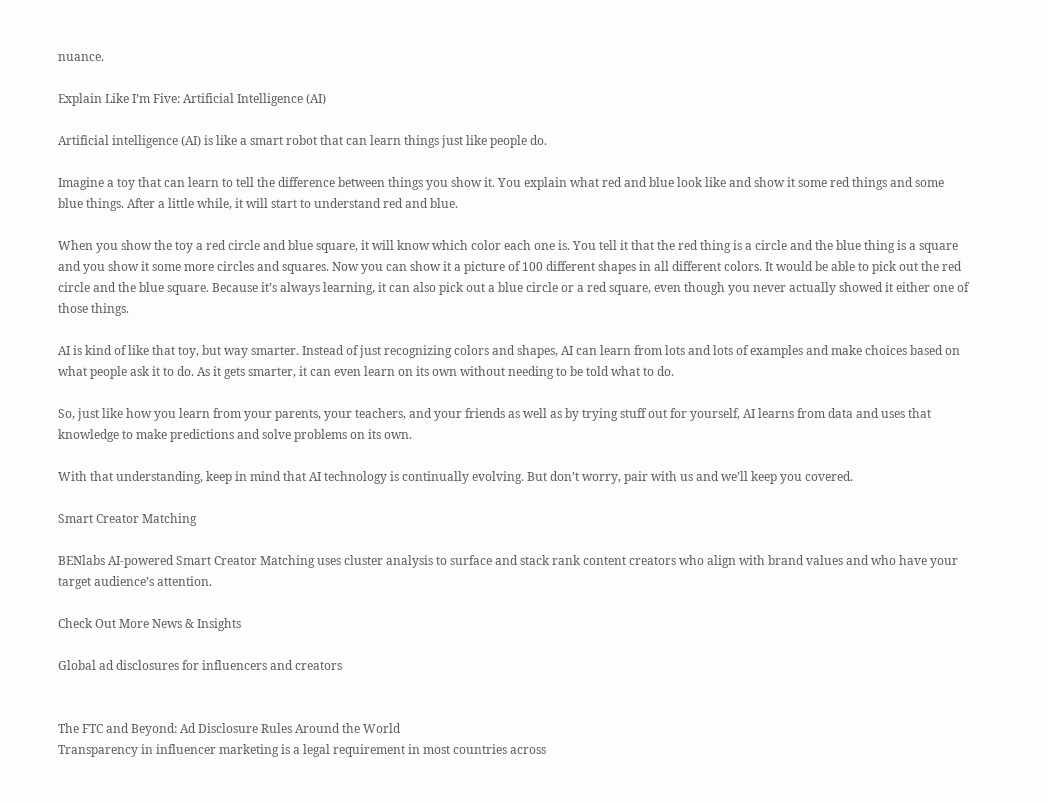nuance.

Explain Like I’m Five: Artificial Intelligence (AI)

Artificial intelligence (AI) is like a smart robot that can learn things just like people do.

Imagine a toy that can learn to tell the difference between things you show it. You explain what red and blue look like and show it some red things and some blue things. After a little while, it will start to understand red and blue.

When you show the toy a red circle and blue square, it will know which color each one is. You tell it that the red thing is a circle and the blue thing is a square and you show it some more circles and squares. Now you can show it a picture of 100 different shapes in all different colors. It would be able to pick out the red circle and the blue square. Because it’s always learning, it can also pick out a blue circle or a red square, even though you never actually showed it either one of those things.

AI is kind of like that toy, but way smarter. Instead of just recognizing colors and shapes, AI can learn from lots and lots of examples and make choices based on what people ask it to do. As it gets smarter, it can even learn on its own without needing to be told what to do.

So, just like how you learn from your parents, your teachers, and your friends as well as by trying stuff out for yourself, AI learns from data and uses that knowledge to make predictions and solve problems on its own.

With that understanding, keep in mind that AI technology is continually evolving. But don’t worry, pair with us and we’ll keep you covered.

Smart Creator Matching

BENlabs AI-powered Smart Creator Matching uses cluster analysis to surface and stack rank content creators who align with brand values and who have your target audience’s attention.

Check Out More News & Insights

Global ad disclosures for influencers and creators


The FTC and Beyond: Ad Disclosure Rules Around the World
Transparency in influencer marketing is a legal requirement in most countries across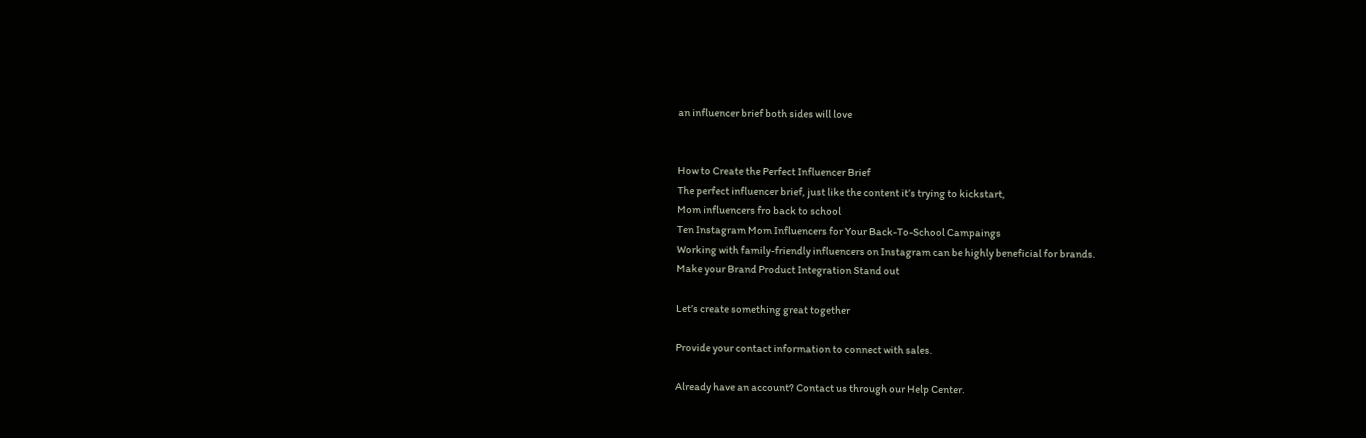an influencer brief both sides will love


How to Create the Perfect Influencer Brief
The perfect influencer brief, just like the content it’s trying to kickstart,
Mom influencers fro back to school
Ten Instagram Mom Influencers for Your Back-To-School Campaings
Working with family-friendly influencers on Instagram can be highly beneficial for brands.
Make your Brand Product Integration Stand out

Let’s create something great together

Provide your contact information to connect with sales.

Already have an account? Contact us through our Help Center.